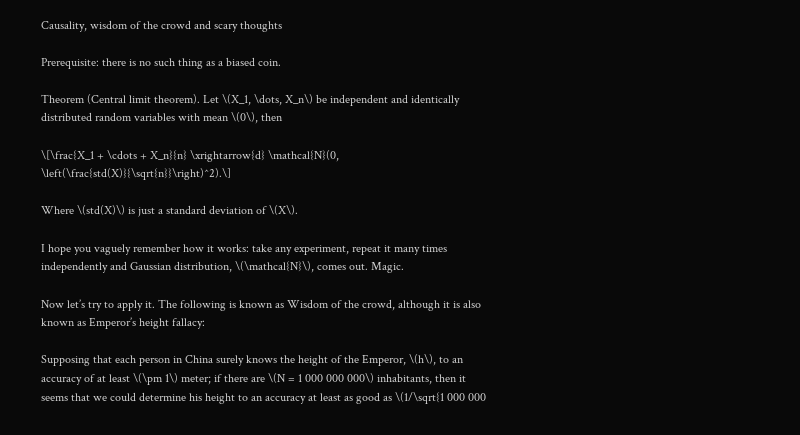Causality, wisdom of the crowd and scary thoughts

Prerequisite: there is no such thing as a biased coin.

Theorem (Central limit theorem). Let \(X_1, \dots, X_n\) be independent and identically distributed random variables with mean \(0\), then

\[\frac{X_1 + \cdots + X_n}{n} \xrightarrow{d} \mathcal{N}(0, \left(\frac{std(X)}{\sqrt{n}}\right)^2).\]

Where \(std(X)\) is just a standard deviation of \(X\).

I hope you vaguely remember how it works: take any experiment, repeat it many times independently and Gaussian distribution, \(\mathcal{N}\), comes out. Magic.

Now let’s try to apply it. The following is known as Wisdom of the crowd, although it is also known as Emperor’s height fallacy:

Supposing that each person in China surely knows the height of the Emperor, \(h\), to an accuracy of at least \(\pm 1\) meter; if there are \(N = 1 000 000 000\) inhabitants, then it seems that we could determine his height to an accuracy at least as good as \(1/\sqrt{1 000 000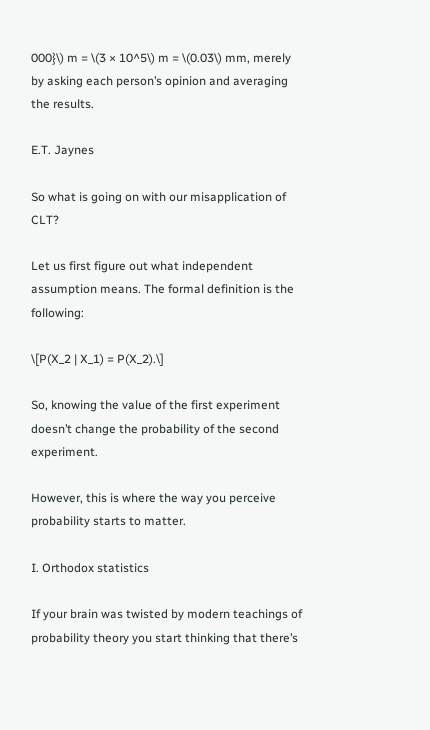000}\) m = \(3 × 10^5\) m = \(0.03\) mm, merely by asking each person’s opinion and averaging the results.

E.T. Jaynes

So what is going on with our misapplication of CLT?

Let us first figure out what independent assumption means. The formal definition is the following:

\[P(X_2 | X_1) = P(X_2).\]

So, knowing the value of the first experiment doesn’t change the probability of the second experiment.

However, this is where the way you perceive probability starts to matter.

I. Orthodox statistics

If your brain was twisted by modern teachings of probability theory you start thinking that there’s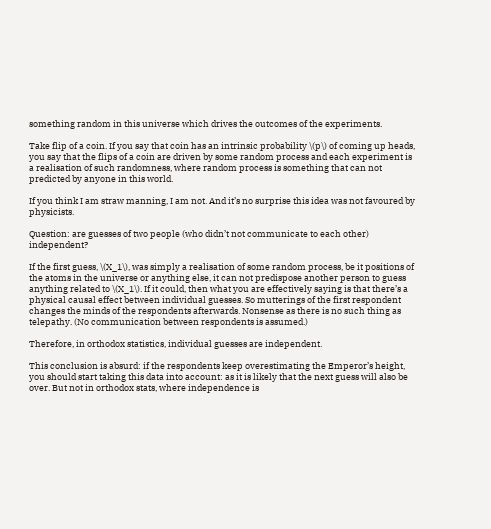something random in this universe which drives the outcomes of the experiments.

Take flip of a coin. If you say that coin has an intrinsic probability \(p\) of coming up heads, you say that the flips of a coin are driven by some random process and each experiment is a realisation of such randomness, where random process is something that can not predicted by anyone in this world.

If you think I am straw manning, I am not. And it’s no surprise this idea was not favoured by physicists.

Question: are guesses of two people (who didn’t not communicate to each other) independent?

If the first guess, \(X_1\), was simply a realisation of some random process, be it positions of the atoms in the universe or anything else, it can not predispose another person to guess anything related to \(X_1\). If it could, then what you are effectively saying is that there’s a physical causal effect between individual guesses. So mutterings of the first respondent changes the minds of the respondents afterwards. Nonsense as there is no such thing as telepathy. (No communication between respondents is assumed.)

Therefore, in orthodox statistics, individual guesses are independent.

This conclusion is absurd: if the respondents keep overestimating the Emperor’s height, you should start taking this data into account: as it is likely that the next guess will also be over. But not in orthodox stats, where independence is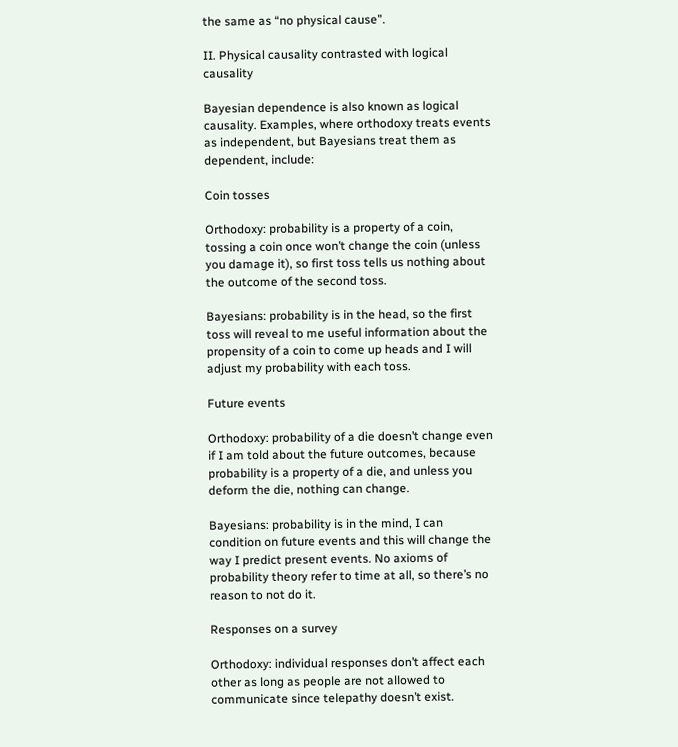the same as “no physical cause”.

II. Physical causality contrasted with logical causality

Bayesian dependence is also known as logical causality. Examples, where orthodoxy treats events as independent, but Bayesians treat them as dependent, include:

Coin tosses

Orthodoxy: probability is a property of a coin, tossing a coin once won’t change the coin (unless you damage it), so first toss tells us nothing about the outcome of the second toss.

Bayesians: probability is in the head, so the first toss will reveal to me useful information about the propensity of a coin to come up heads and I will adjust my probability with each toss.

Future events

Orthodoxy: probability of a die doesn’t change even if I am told about the future outcomes, because probability is a property of a die, and unless you deform the die, nothing can change.

Bayesians: probability is in the mind, I can condition on future events and this will change the way I predict present events. No axioms of probability theory refer to time at all, so there’s no reason to not do it.

Responses on a survey

Orthodoxy: individual responses don’t affect each other as long as people are not allowed to communicate since telepathy doesn’t exist.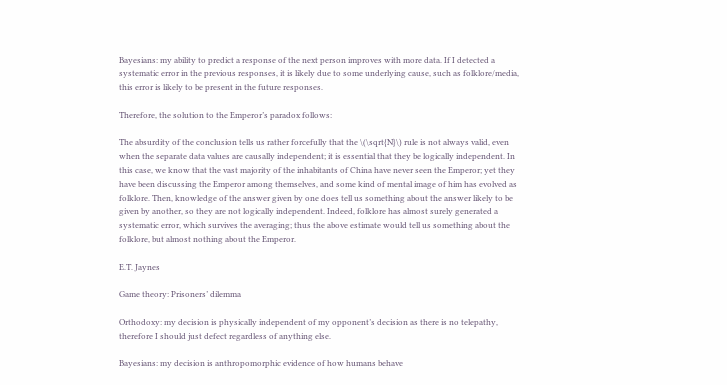Bayesians: my ability to predict a response of the next person improves with more data. If I detected a systematic error in the previous responses, it is likely due to some underlying cause, such as folklore/media, this error is likely to be present in the future responses.

Therefore, the solution to the Emperor’s paradox follows:

The absurdity of the conclusion tells us rather forcefully that the \(\sqrt{N}\) rule is not always valid, even when the separate data values are causally independent; it is essential that they be logically independent. In this case, we know that the vast majority of the inhabitants of China have never seen the Emperor; yet they have been discussing the Emperor among themselves, and some kind of mental image of him has evolved as folklore. Then, knowledge of the answer given by one does tell us something about the answer likely to be given by another, so they are not logically independent. Indeed, folklore has almost surely generated a systematic error, which survives the averaging; thus the above estimate would tell us something about the folklore, but almost nothing about the Emperor.

E.T. Jaynes

Game theory: Prisoners’ dilemma

Orthodoxy: my decision is physically independent of my opponent’s decision as there is no telepathy, therefore I should just defect regardless of anything else.

Bayesians: my decision is anthropomorphic evidence of how humans behave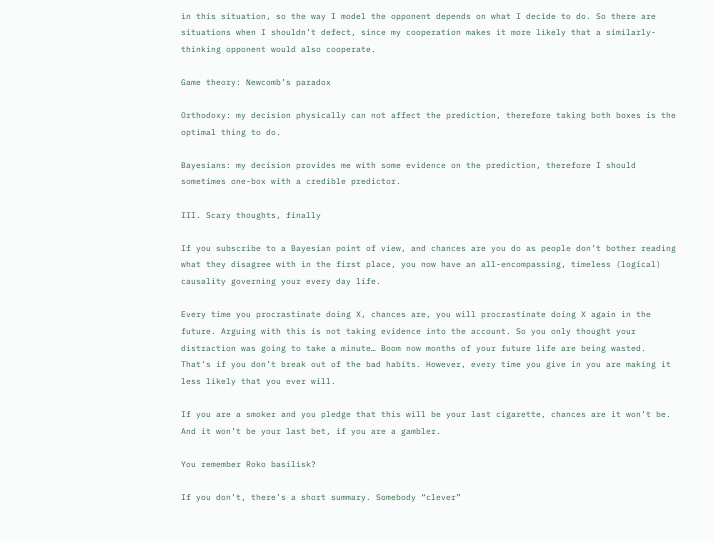in this situation, so the way I model the opponent depends on what I decide to do. So there are situations when I shouldn’t defect, since my cooperation makes it more likely that a similarly-thinking opponent would also cooperate.

Game theory: Newcomb’s paradox

Orthodoxy: my decision physically can not affect the prediction, therefore taking both boxes is the optimal thing to do.

Bayesians: my decision provides me with some evidence on the prediction, therefore I should sometimes one-box with a credible predictor.

III. Scary thoughts, finally

If you subscribe to a Bayesian point of view, and chances are you do as people don’t bother reading what they disagree with in the first place, you now have an all-encompassing, timeless (logical) causality governing your every day life.

Every time you procrastinate doing X, chances are, you will procrastinate doing X again in the future. Arguing with this is not taking evidence into the account. So you only thought your distraction was going to take a minute… Boom now months of your future life are being wasted. That’s if you don’t break out of the bad habits. However, every time you give in you are making it less likely that you ever will.

If you are a smoker and you pledge that this will be your last cigarette, chances are it won’t be. And it won’t be your last bet, if you are a gambler.

You remember Roko basilisk?

If you don’t, there’s a short summary. Somebody “clever”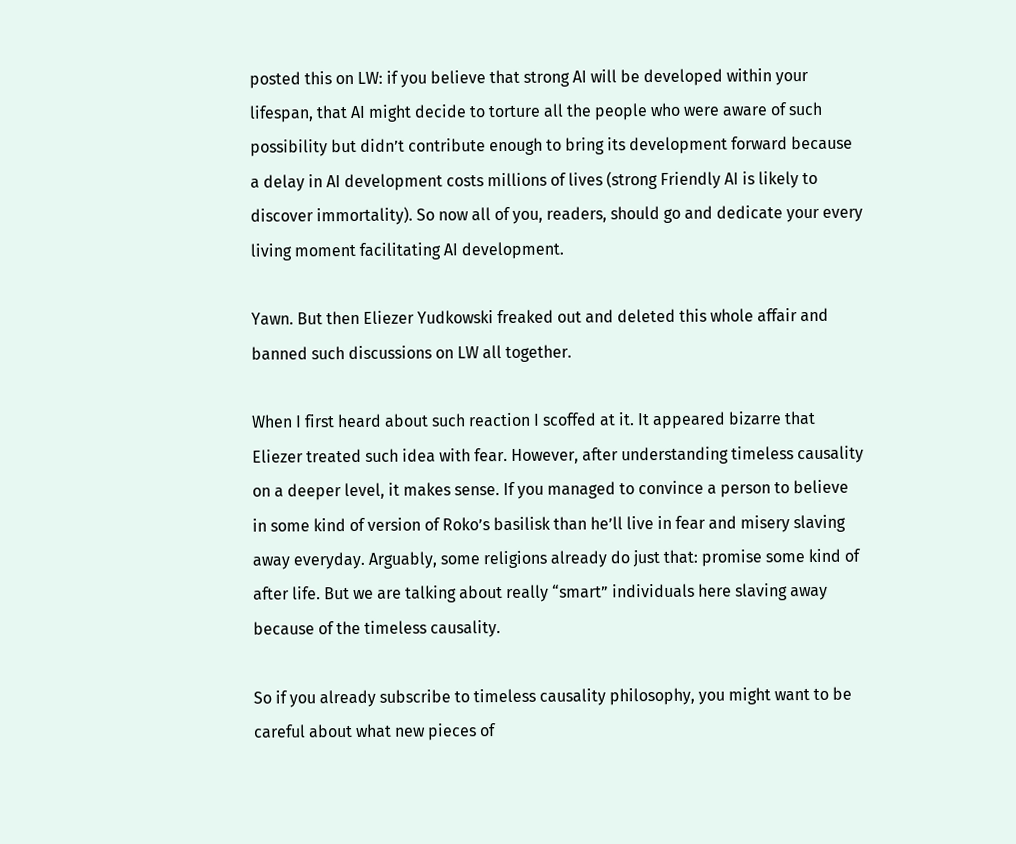posted this on LW: if you believe that strong AI will be developed within your lifespan, that AI might decide to torture all the people who were aware of such possibility but didn’t contribute enough to bring its development forward because a delay in AI development costs millions of lives (strong Friendly AI is likely to discover immortality). So now all of you, readers, should go and dedicate your every living moment facilitating AI development.

Yawn. But then Eliezer Yudkowski freaked out and deleted this whole affair and banned such discussions on LW all together.

When I first heard about such reaction I scoffed at it. It appeared bizarre that Eliezer treated such idea with fear. However, after understanding timeless causality on a deeper level, it makes sense. If you managed to convince a person to believe in some kind of version of Roko’s basilisk than he’ll live in fear and misery slaving away everyday. Arguably, some religions already do just that: promise some kind of after life. But we are talking about really “smart” individuals here slaving away because of the timeless causality.

So if you already subscribe to timeless causality philosophy, you might want to be careful about what new pieces of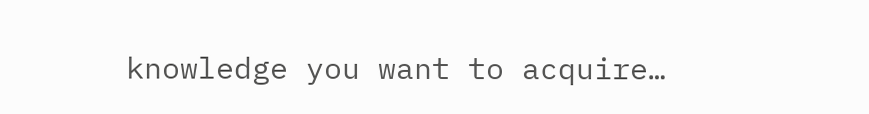knowledge you want to acquire…